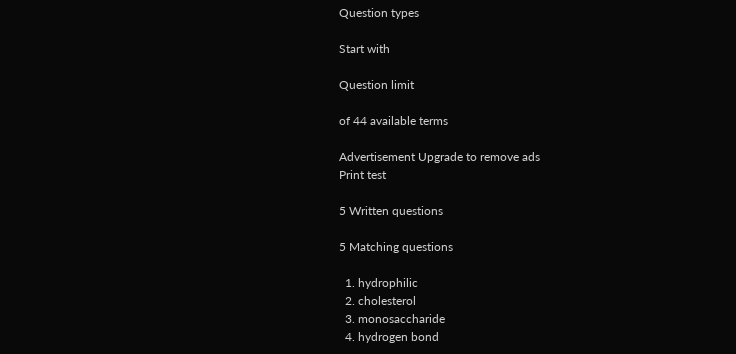Question types

Start with

Question limit

of 44 available terms

Advertisement Upgrade to remove ads
Print test

5 Written questions

5 Matching questions

  1. hydrophilic
  2. cholesterol
  3. monosaccharide
  4. hydrogen bond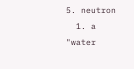5. neutron
  1. a "water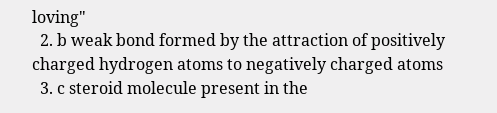loving"
  2. b weak bond formed by the attraction of positively charged hydrogen atoms to negatively charged atoms
  3. c steroid molecule present in the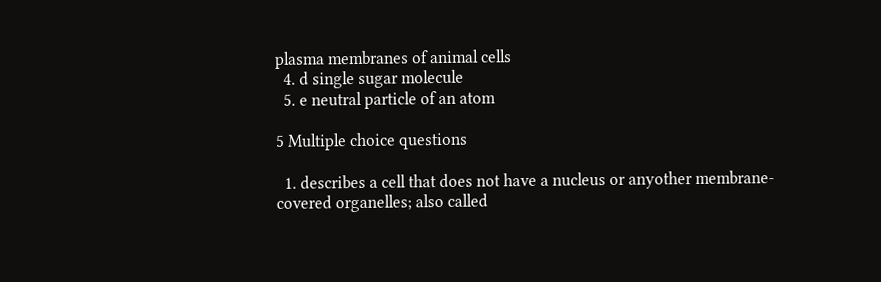plasma membranes of animal cells
  4. d single sugar molecule
  5. e neutral particle of an atom

5 Multiple choice questions

  1. describes a cell that does not have a nucleus or anyother membrane-covered organelles; also called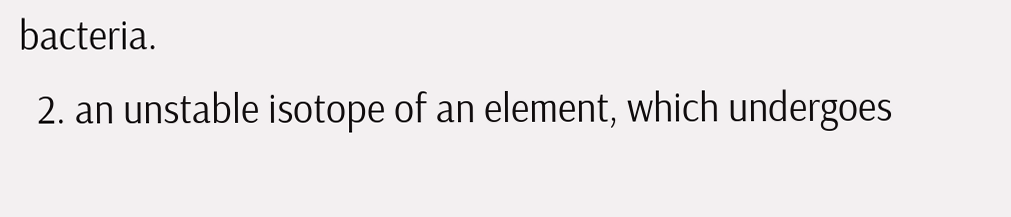bacteria.
  2. an unstable isotope of an element, which undergoes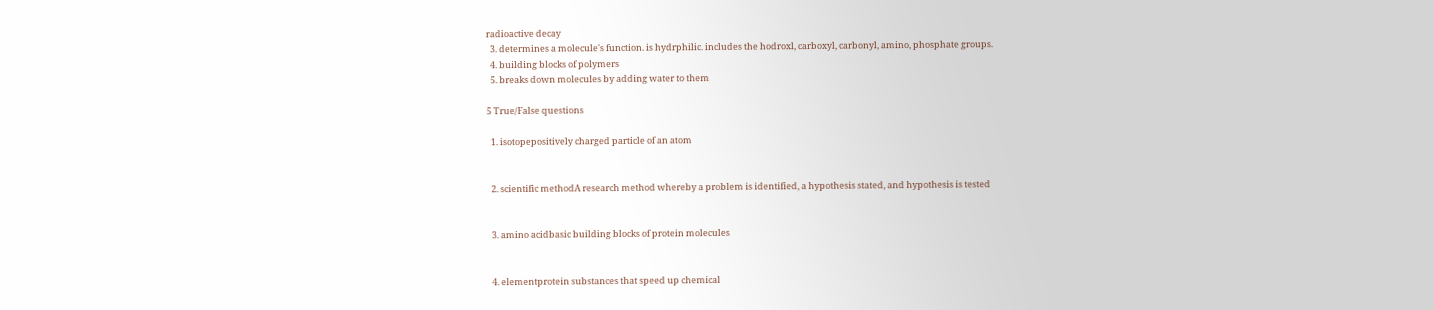radioactive decay
  3. determines a molecule's function. is hydrphilic. includes the hodroxl, carboxyl, carbonyl, amino, phosphate groups.
  4. building blocks of polymers
  5. breaks down molecules by adding water to them

5 True/False questions

  1. isotopepositively charged particle of an atom


  2. scientific methodA research method whereby a problem is identified, a hypothesis stated, and hypothesis is tested


  3. amino acidbasic building blocks of protein molecules


  4. elementprotein substances that speed up chemical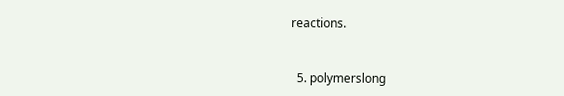reactions.


  5. polymerslong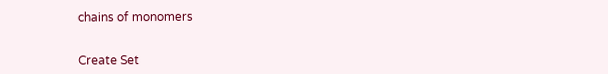chains of monomers


Create Set